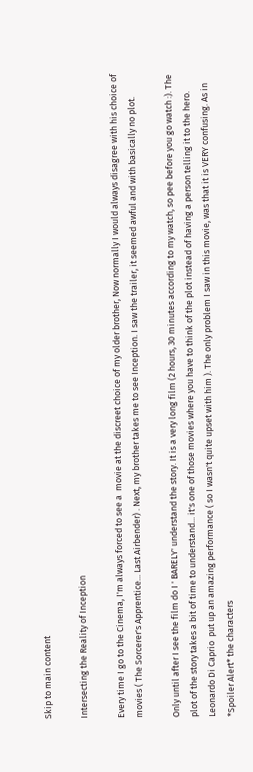Skip to main content

Intersecting the Reality of Inception

Every time I go to the Cinema, I'm always forced to see a  movie at the discreet choice of my older brother, Now normally I would always disagree with his choice of movies ( The Sorcerer's Apprentice... Last Airbender) . Next, my brother takes me to see Inception. I saw the trailer, it seemed awful and with basically no plot.

Only until after I see the film do I ' BARELY' understand the story. It is a very long film (2 hours, 30 minutes according to my watch, so pee before you go watch :). The plot of the story takes a bit of time to understand... it's one of those movies where you have to think of the plot instead of having a person telling it to the hero.
Leonardo Di Caprio  put up an amazing performance ( so I wasn't quite upset with him ). The only problem I saw in this movie, was that it is VERY confusing. As in *Spoiler Alert* the characters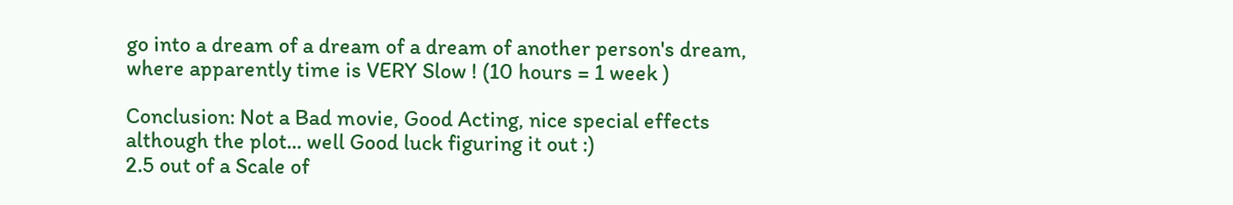go into a dream of a dream of a dream of another person's dream, where apparently time is VERY Slow ! (10 hours = 1 week )

Conclusion: Not a Bad movie, Good Acting, nice special effects although the plot... well Good luck figuring it out :)                                                                 2.5 out of a Scale of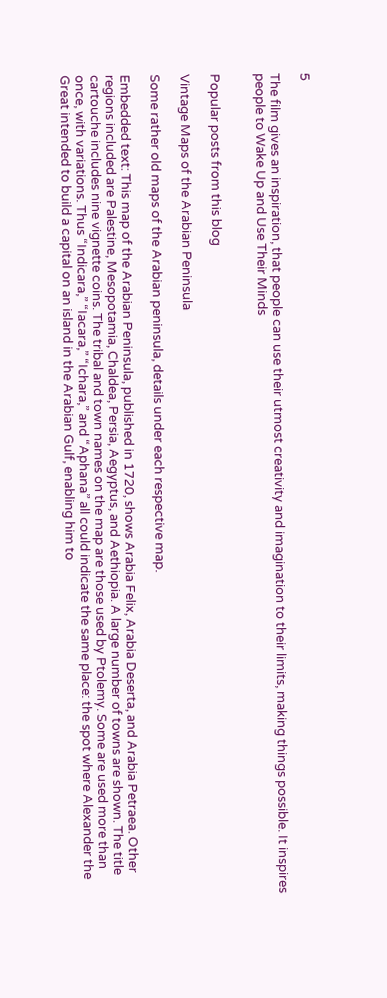5

The film gives an inspiration, that people can use their utmost creativity and imagination to their limits, making things possible. It inspires people to Wake Up and Use Their Minds


Popular posts from this blog

Vintage Maps of the Arabian Peninsula

Some rather old maps of the Arabian peninsula, details under each respective map.

Embedded text: This map of the Arabian Peninsula, published in 1720, shows Arabia Felix, Arabia Deserta, and Arabia Petraea. Other regions included are Palestine, Mesopotamia, Chaldea, Persia, Aegyptus, and Aethiopia. A large number of towns are shown. The title cartouche includes nine vignette coins. The tribal and town names on the map are those used by Ptolemy. Some are used more than once, with variations. Thus “Indicara,” “Iacara,” “Ichara,” and “Aphana” all could indicate the same place: the spot where Alexander the Great intended to build a capital on an island in the Arabian Gulf, enabling him to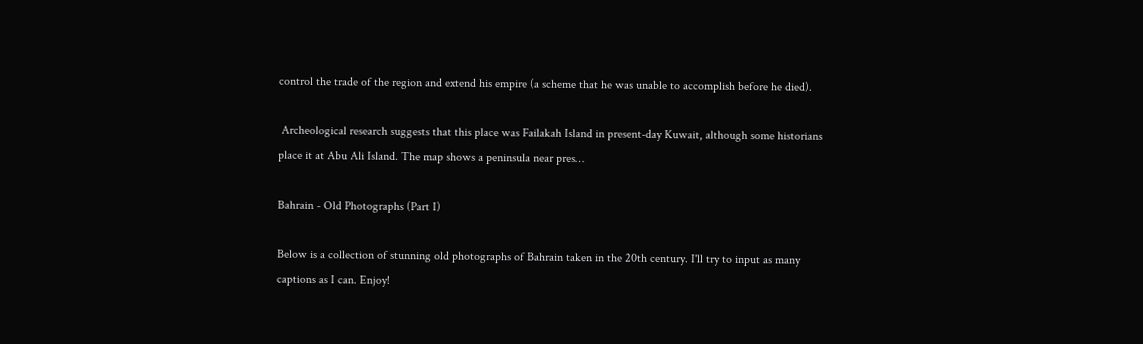control the trade of the region and extend his empire (a scheme that he was unable to accomplish before he died).

 Archeological research suggests that this place was Failakah Island in present-day Kuwait, although some historians place it at Abu Ali Island. The map shows a peninsula near pres…

Bahrain - Old Photographs (Part I)

Below is a collection of stunning old photographs of Bahrain taken in the 20th century. I'll try to input as many captions as I can. Enjoy!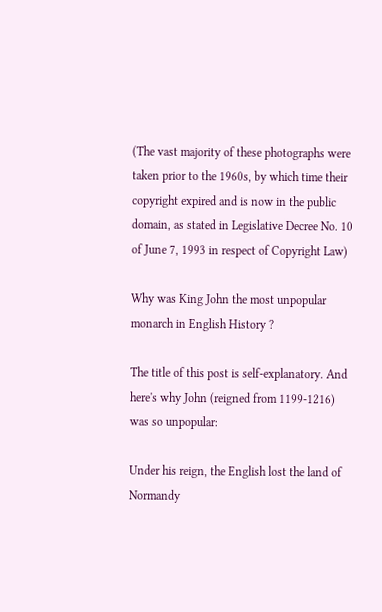(The vast majority of these photographs were taken prior to the 1960s, by which time their copyright expired and is now in the public domain, as stated in Legislative Decree No. 10 of June 7, 1993 in respect of Copyright Law)

Why was King John the most unpopular monarch in English History ?

The title of this post is self-explanatory. And here's why John (reigned from 1199-1216) was so unpopular:

Under his reign, the English lost the land of Normandy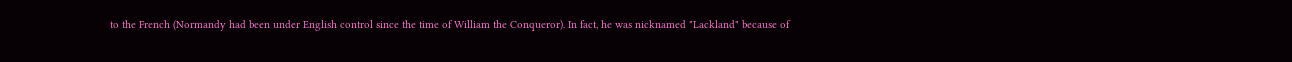to the French (Normandy had been under English control since the time of William the Conqueror). In fact, he was nicknamed "Lackland" because of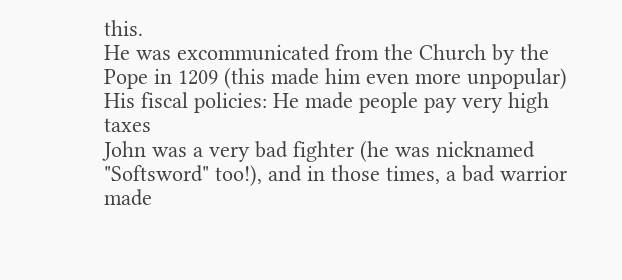this.
He was excommunicated from the Church by the Pope in 1209 (this made him even more unpopular)
His fiscal policies: He made people pay very high taxes
John was a very bad fighter (he was nicknamed "Softsword" too!), and in those times, a bad warrior made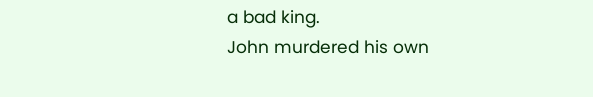a bad king.
John murdered his own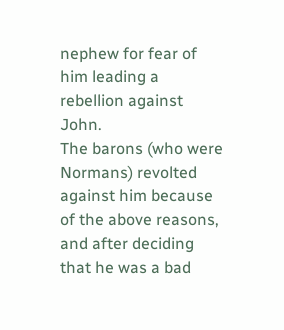nephew for fear of him leading a rebellion against John.
The barons (who were Normans) revolted against him because of the above reasons, and after deciding that he was a bad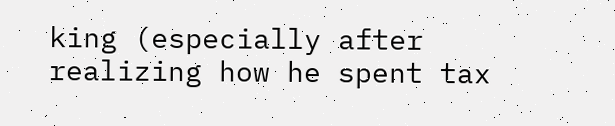king (especially after realizing how he spent tax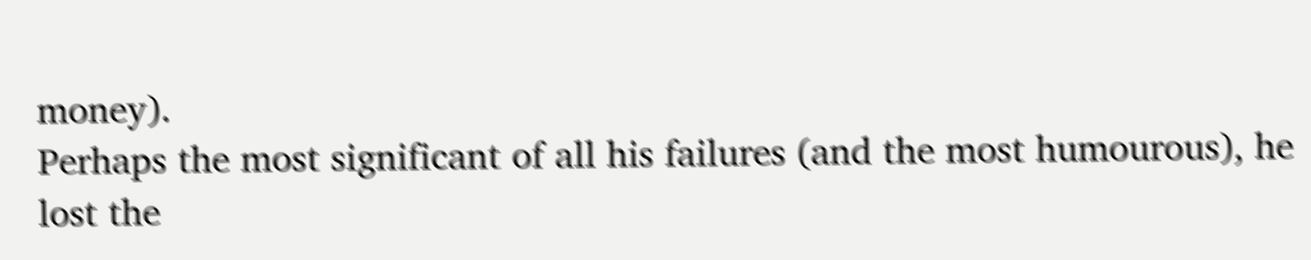money).
Perhaps the most significant of all his failures (and the most humourous), he lost the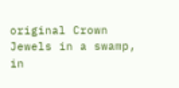original Crown Jewels in a swamp, in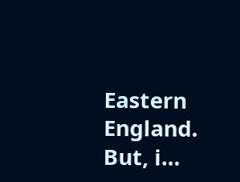Eastern England. But, i…